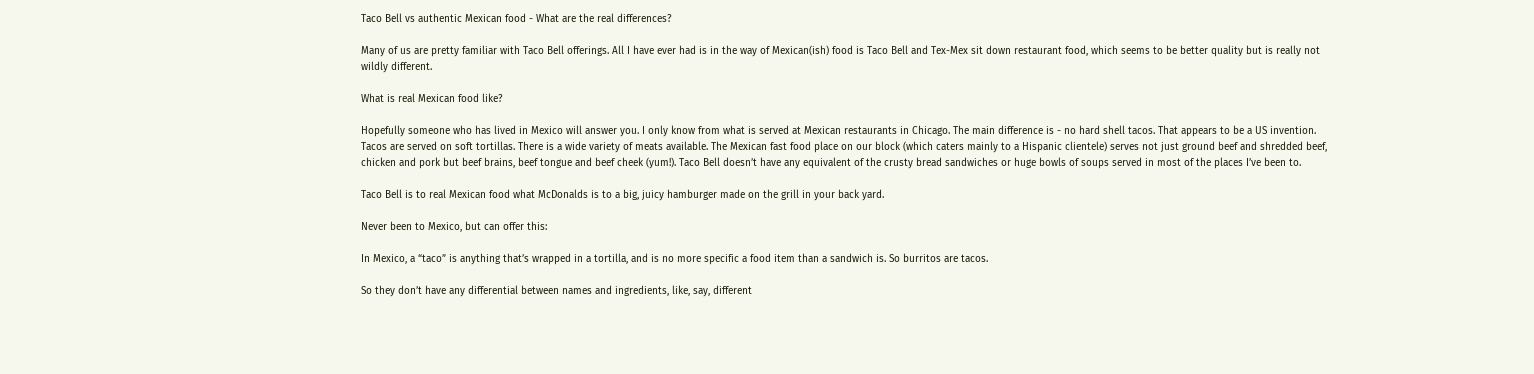Taco Bell vs authentic Mexican food - What are the real differences?

Many of us are pretty familiar with Taco Bell offerings. All I have ever had is in the way of Mexican(ish) food is Taco Bell and Tex-Mex sit down restaurant food, which seems to be better quality but is really not wildly different.

What is real Mexican food like?

Hopefully someone who has lived in Mexico will answer you. I only know from what is served at Mexican restaurants in Chicago. The main difference is - no hard shell tacos. That appears to be a US invention. Tacos are served on soft tortillas. There is a wide variety of meats available. The Mexican fast food place on our block (which caters mainly to a Hispanic clientele) serves not just ground beef and shredded beef, chicken and pork but beef brains, beef tongue and beef cheek (yum!). Taco Bell doesn’t have any equivalent of the crusty bread sandwiches or huge bowls of soups served in most of the places I’ve been to.

Taco Bell is to real Mexican food what McDonalds is to a big, juicy hamburger made on the grill in your back yard.

Never been to Mexico, but can offer this:

In Mexico, a “taco” is anything that’s wrapped in a tortilla, and is no more specific a food item than a sandwich is. So burritos are tacos.

So they don’t have any differential between names and ingredients, like, say, different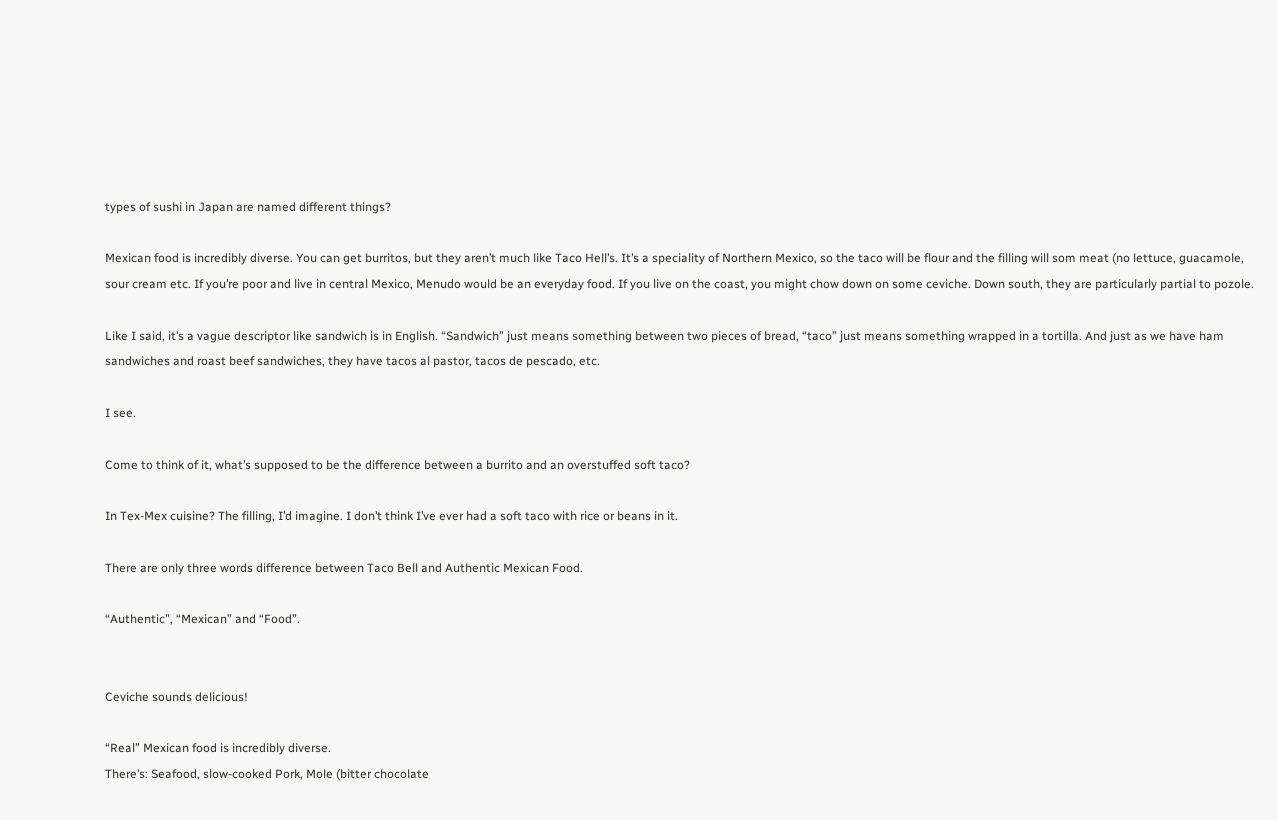types of sushi in Japan are named different things?

Mexican food is incredibly diverse. You can get burritos, but they aren’t much like Taco Hell’s. It’s a speciality of Northern Mexico, so the taco will be flour and the filling will som meat (no lettuce, guacamole, sour cream etc. If you’re poor and live in central Mexico, Menudo would be an everyday food. If you live on the coast, you might chow down on some ceviche. Down south, they are particularly partial to pozole.

Like I said, it’s a vague descriptor like sandwich is in English. “Sandwich” just means something between two pieces of bread, “taco” just means something wrapped in a tortilla. And just as we have ham sandwiches and roast beef sandwiches, they have tacos al pastor, tacos de pescado, etc.

I see.

Come to think of it, what’s supposed to be the difference between a burrito and an overstuffed soft taco?

In Tex-Mex cuisine? The filling, I’d imagine. I don’t think I’ve ever had a soft taco with rice or beans in it.

There are only three words difference between Taco Bell and Authentic Mexican Food.

“Authentic”, “Mexican” and “Food”.


Ceviche sounds delicious!

“Real” Mexican food is incredibly diverse.
There’s: Seafood, slow-cooked Pork, Mole (bitter chocolate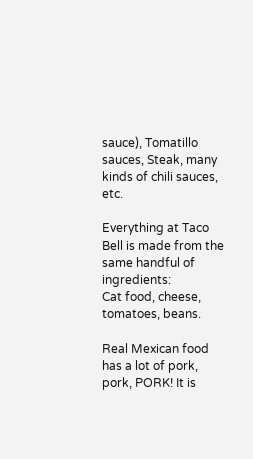sauce), Tomatillo sauces, Steak, many kinds of chili sauces, etc.

Everything at Taco Bell is made from the same handful of ingredients:
Cat food, cheese, tomatoes, beans.

Real Mexican food has a lot of pork, pork, PORK! It is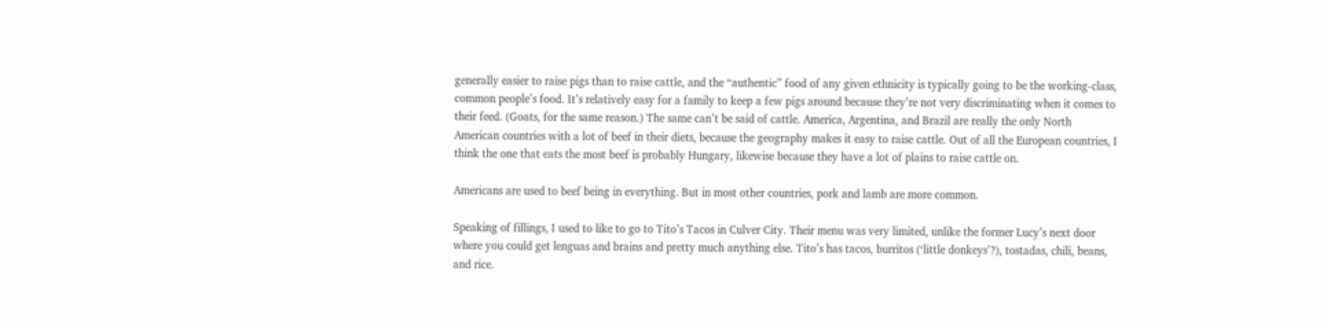generally easier to raise pigs than to raise cattle, and the “authentic” food of any given ethnicity is typically going to be the working-class, common people’s food. It’s relatively easy for a family to keep a few pigs around because they’re not very discriminating when it comes to their feed. (Goats, for the same reason.) The same can’t be said of cattle. America, Argentina, and Brazil are really the only North American countries with a lot of beef in their diets, because the geography makes it easy to raise cattle. Out of all the European countries, I think the one that eats the most beef is probably Hungary, likewise because they have a lot of plains to raise cattle on.

Americans are used to beef being in everything. But in most other countries, pork and lamb are more common.

Speaking of fillings, I used to like to go to Tito’s Tacos in Culver City. Their menu was very limited, unlike the former Lucy’s next door where you could get lenguas and brains and pretty much anything else. Tito’s has tacos, burritos (‘little donkeys’?), tostadas, chili, beans, and rice.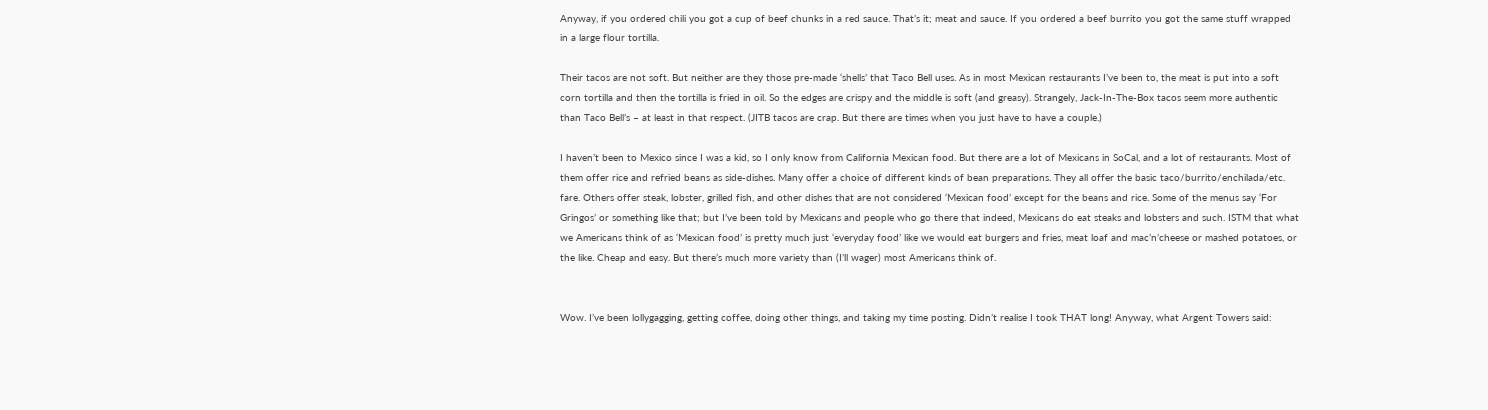Anyway, if you ordered chili you got a cup of beef chunks in a red sauce. That’s it; meat and sauce. If you ordered a beef burrito you got the same stuff wrapped in a large flour tortilla.

Their tacos are not soft. But neither are they those pre-made ‘shells’ that Taco Bell uses. As in most Mexican restaurants I’ve been to, the meat is put into a soft corn tortilla and then the tortilla is fried in oil. So the edges are crispy and the middle is soft (and greasy). Strangely, Jack-In-The-Box tacos seem more authentic than Taco Bell’s – at least in that respect. (JITB tacos are crap. But there are times when you just have to have a couple.)

I haven’t been to Mexico since I was a kid, so I only know from California Mexican food. But there are a lot of Mexicans in SoCal, and a lot of restaurants. Most of them offer rice and refried beans as side-dishes. Many offer a choice of different kinds of bean preparations. They all offer the basic taco/burrito/enchilada/etc. fare. Others offer steak, lobster, grilled fish, and other dishes that are not considered ‘Mexican food’ except for the beans and rice. Some of the menus say ‘For Gringos’ or something like that; but I’ve been told by Mexicans and people who go there that indeed, Mexicans do eat steaks and lobsters and such. ISTM that what we Americans think of as ‘Mexican food’ is pretty much just ‘everyday food’ like we would eat burgers and fries, meat loaf and mac’n’cheese or mashed potatoes, or the like. Cheap and easy. But there’s much more variety than (I’ll wager) most Americans think of.


Wow. I’ve been lollygagging, getting coffee, doing other things, and taking my time posting. Didn’t realise I took THAT long! Anyway, what Argent Towers said: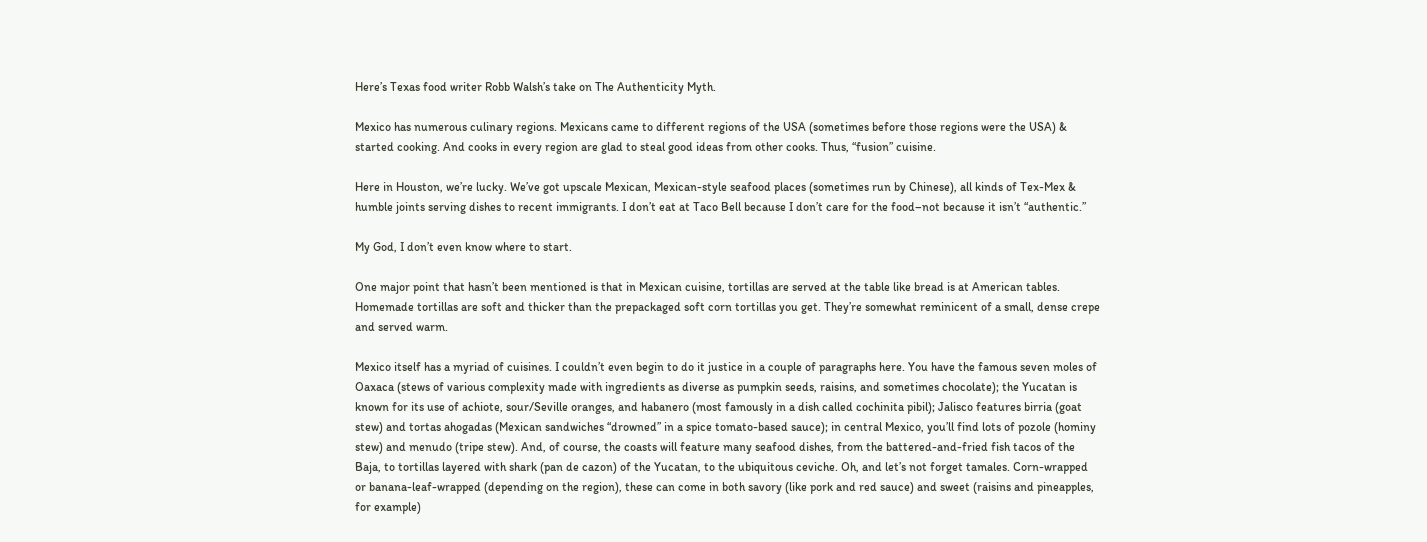Here’s Texas food writer Robb Walsh’s take on The Authenticity Myth.

Mexico has numerous culinary regions. Mexicans came to different regions of the USA (sometimes before those regions were the USA) & started cooking. And cooks in every region are glad to steal good ideas from other cooks. Thus, “fusion” cuisine.

Here in Houston, we’re lucky. We’ve got upscale Mexican, Mexican-style seafood places (sometimes run by Chinese), all kinds of Tex-Mex & humble joints serving dishes to recent immigrants. I don’t eat at Taco Bell because I don’t care for the food–not because it isn’t “authentic.”

My God, I don’t even know where to start.

One major point that hasn’t been mentioned is that in Mexican cuisine, tortillas are served at the table like bread is at American tables. Homemade tortillas are soft and thicker than the prepackaged soft corn tortillas you get. They’re somewhat reminicent of a small, dense crepe and served warm.

Mexico itself has a myriad of cuisines. I couldn’t even begin to do it justice in a couple of paragraphs here. You have the famous seven moles of Oaxaca (stews of various complexity made with ingredients as diverse as pumpkin seeds, raisins, and sometimes chocolate); the Yucatan is known for its use of achiote, sour/Seville oranges, and habanero (most famously in a dish called cochinita pibil); Jalisco features birria (goat stew) and tortas ahogadas (Mexican sandwiches “drowned” in a spice tomato-based sauce); in central Mexico, you’ll find lots of pozole (hominy stew) and menudo (tripe stew). And, of course, the coasts will feature many seafood dishes, from the battered-and-fried fish tacos of the Baja, to tortillas layered with shark (pan de cazon) of the Yucatan, to the ubiquitous ceviche. Oh, and let’s not forget tamales. Corn-wrapped or banana-leaf-wrapped (depending on the region), these can come in both savory (like pork and red sauce) and sweet (raisins and pineapples, for example)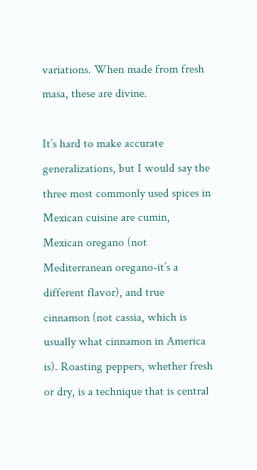variations. When made from fresh masa, these are divine.

It’s hard to make accurate generalizations, but I would say the three most commonly used spices in Mexican cuisine are cumin, Mexican oregano (not Mediterranean oregano-it’s a different flavor), and true cinnamon (not cassia, which is usually what cinnamon in America is). Roasting peppers, whether fresh or dry, is a technique that is central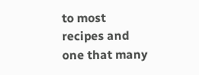to most recipes and one that many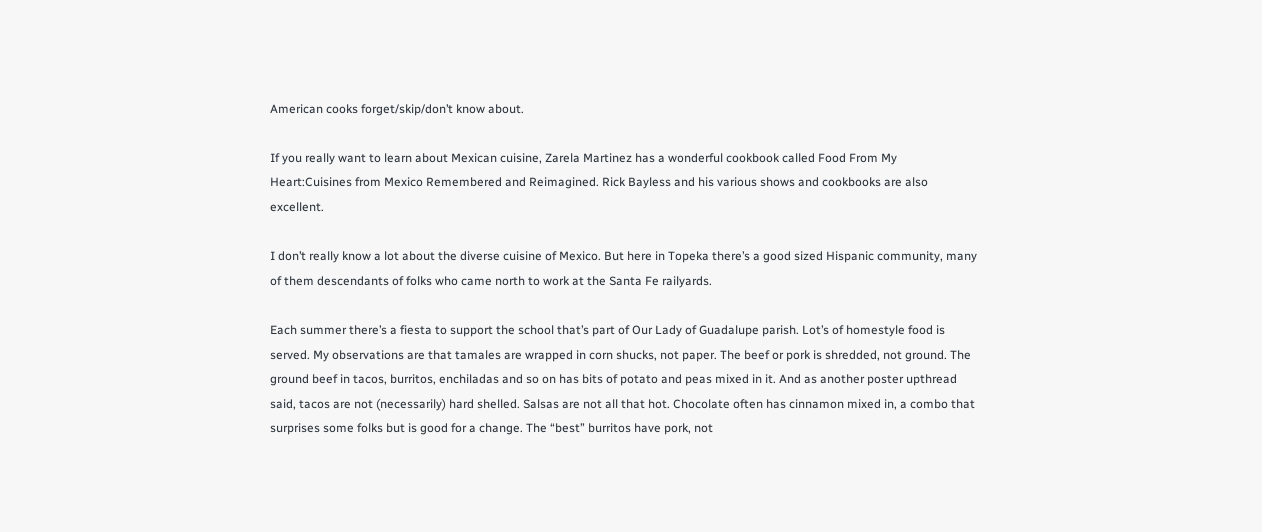American cooks forget/skip/don’t know about.

If you really want to learn about Mexican cuisine, Zarela Martinez has a wonderful cookbook called Food From My Heart:Cuisines from Mexico Remembered and Reimagined. Rick Bayless and his various shows and cookbooks are also excellent.

I don’t really know a lot about the diverse cuisine of Mexico. But here in Topeka there’s a good sized Hispanic community, many of them descendants of folks who came north to work at the Santa Fe railyards.

Each summer there’s a fiesta to support the school that’s part of Our Lady of Guadalupe parish. Lot’s of homestyle food is served. My observations are that tamales are wrapped in corn shucks, not paper. The beef or pork is shredded, not ground. The ground beef in tacos, burritos, enchiladas and so on has bits of potato and peas mixed in it. And as another poster upthread said, tacos are not (necessarily) hard shelled. Salsas are not all that hot. Chocolate often has cinnamon mixed in, a combo that surprises some folks but is good for a change. The “best” burritos have pork, not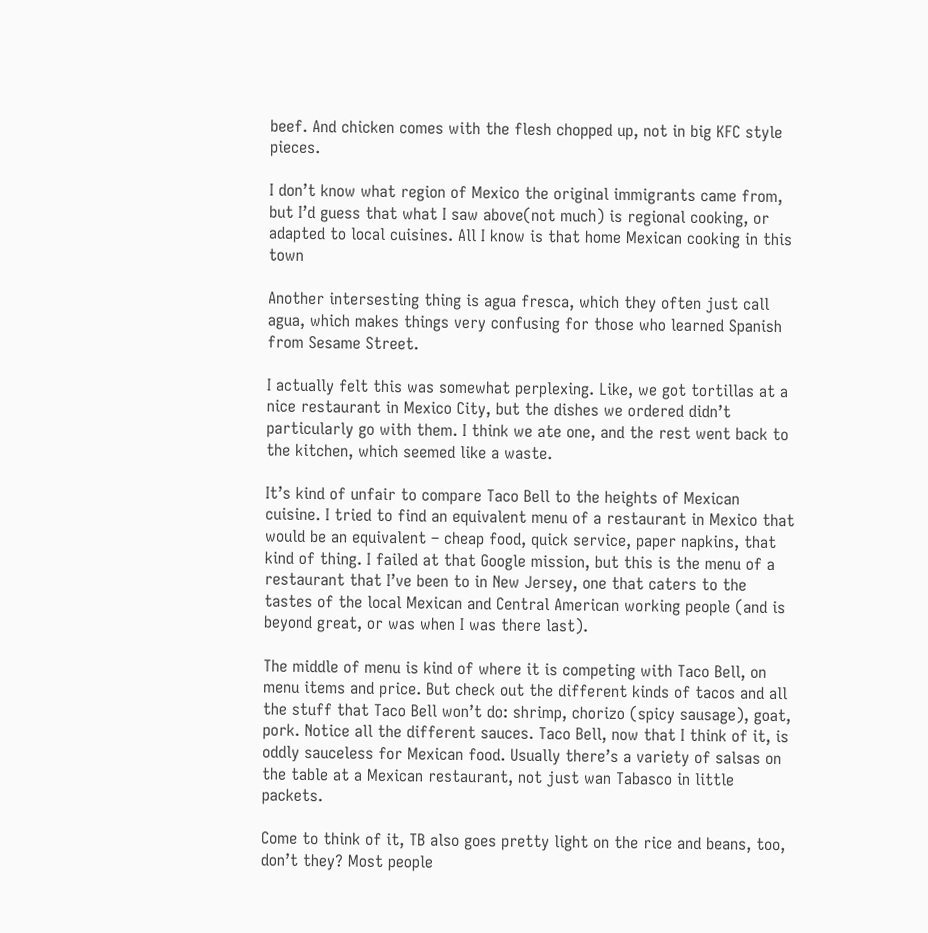beef. And chicken comes with the flesh chopped up, not in big KFC style pieces.

I don’t know what region of Mexico the original immigrants came from, but I’d guess that what I saw above(not much) is regional cooking, or adapted to local cuisines. All I know is that home Mexican cooking in this town

Another intersesting thing is agua fresca, which they often just call agua, which makes things very confusing for those who learned Spanish from Sesame Street.

I actually felt this was somewhat perplexing. Like, we got tortillas at a nice restaurant in Mexico City, but the dishes we ordered didn’t particularly go with them. I think we ate one, and the rest went back to the kitchen, which seemed like a waste.

It’s kind of unfair to compare Taco Bell to the heights of Mexican cuisine. I tried to find an equivalent menu of a restaurant in Mexico that would be an equivalent – cheap food, quick service, paper napkins, that kind of thing. I failed at that Google mission, but this is the menu of a restaurant that I’ve been to in New Jersey, one that caters to the tastes of the local Mexican and Central American working people (and is beyond great, or was when I was there last).

The middle of menu is kind of where it is competing with Taco Bell, on menu items and price. But check out the different kinds of tacos and all the stuff that Taco Bell won’t do: shrimp, chorizo (spicy sausage), goat, pork. Notice all the different sauces. Taco Bell, now that I think of it, is oddly sauceless for Mexican food. Usually there’s a variety of salsas on the table at a Mexican restaurant, not just wan Tabasco in little packets.

Come to think of it, TB also goes pretty light on the rice and beans, too, don’t they? Most people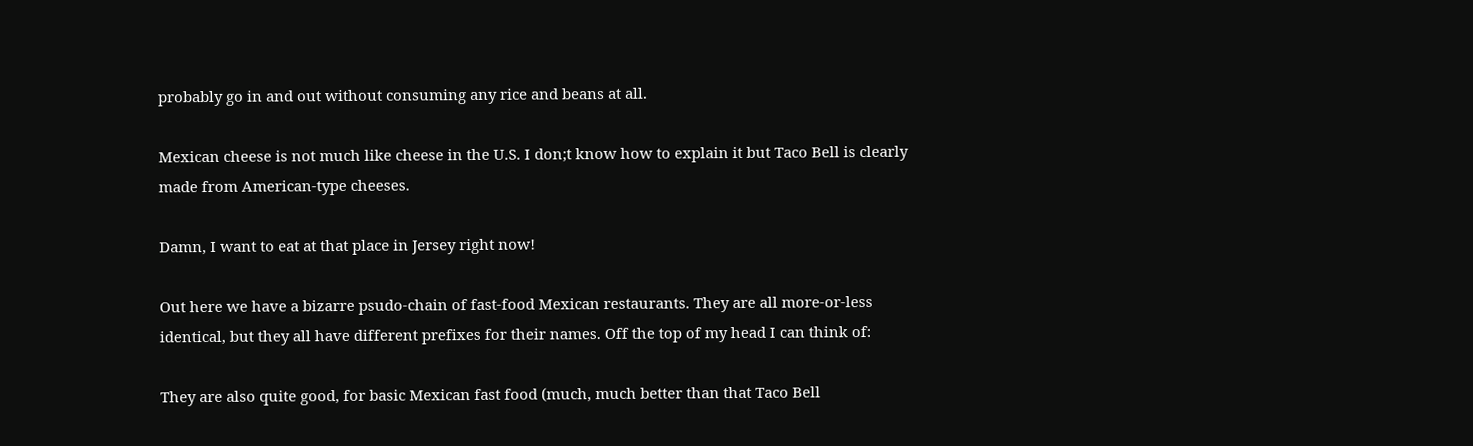probably go in and out without consuming any rice and beans at all.

Mexican cheese is not much like cheese in the U.S. I don;t know how to explain it but Taco Bell is clearly made from American-type cheeses.

Damn, I want to eat at that place in Jersey right now!

Out here we have a bizarre psudo-chain of fast-food Mexican restaurants. They are all more-or-less identical, but they all have different prefixes for their names. Off the top of my head I can think of:

They are also quite good, for basic Mexican fast food (much, much better than that Taco Bell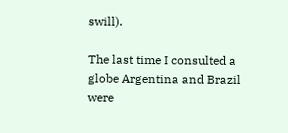swill).

The last time I consulted a globe Argentina and Brazil were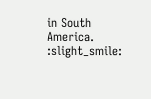in South America. :slight_smile: